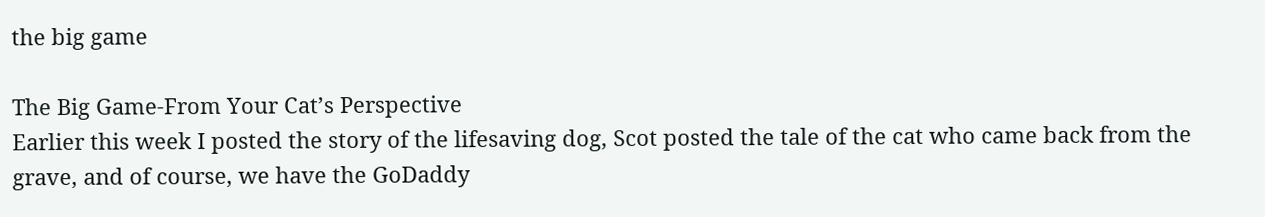the big game

The Big Game-From Your Cat’s Perspective
Earlier this week I posted the story of the lifesaving dog, Scot posted the tale of the cat who came back from the grave, and of course, we have the GoDaddy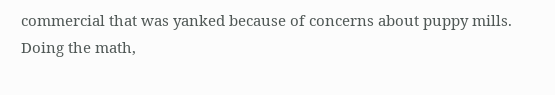commercial that was yanked because of concerns about puppy mills.
Doing the math,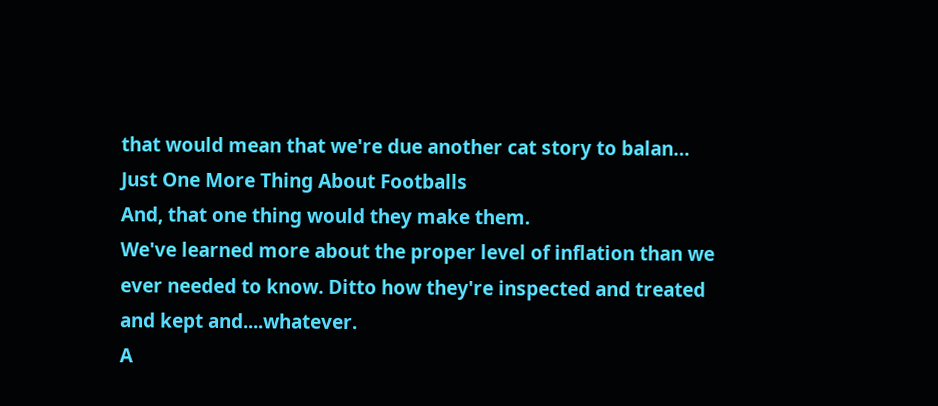that would mean that we're due another cat story to balan…
Just One More Thing About Footballs
And, that one thing would they make them.
We've learned more about the proper level of inflation than we ever needed to know. Ditto how they're inspected and treated and kept and....whatever.
A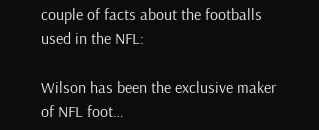couple of facts about the footballs used in the NFL:

Wilson has been the exclusive maker of NFL foot…